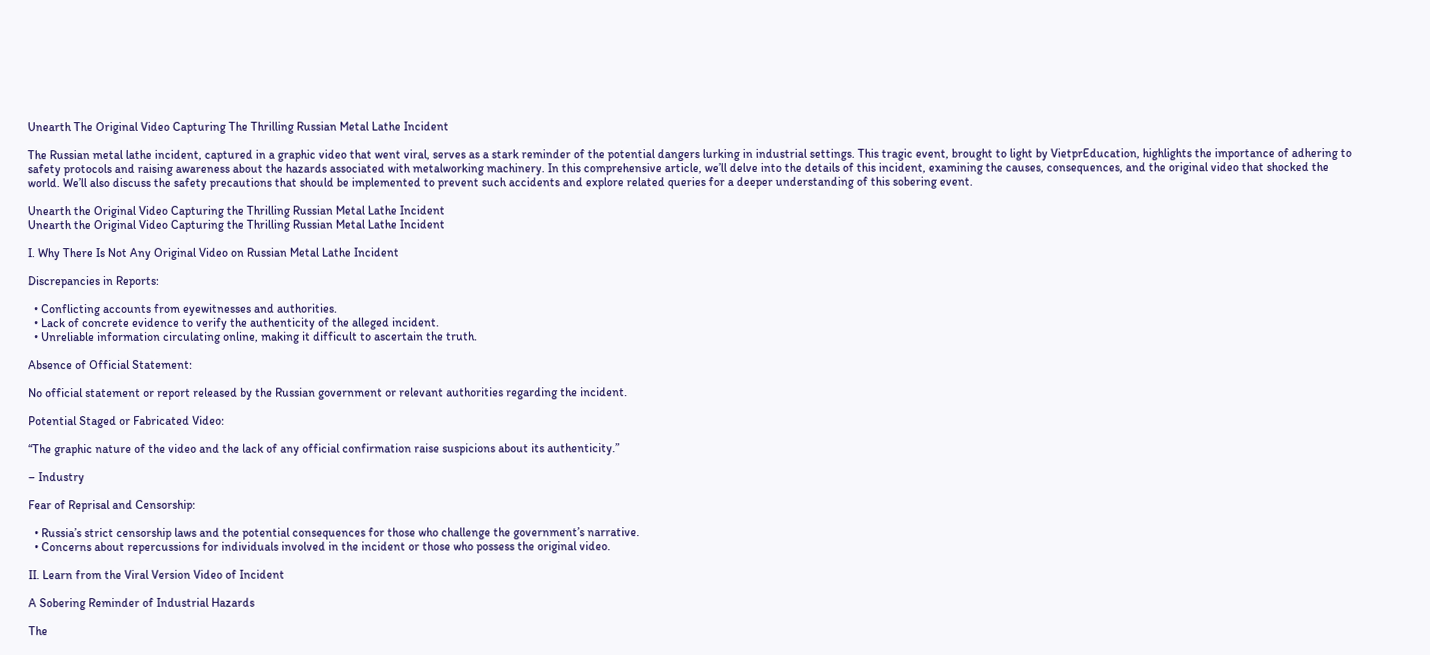Unearth The Original Video Capturing The Thrilling Russian Metal Lathe Incident

The Russian metal lathe incident, captured in a graphic video that went viral, serves as a stark reminder of the potential dangers lurking in industrial settings. This tragic event, brought to light by VietprEducation, highlights the importance of adhering to safety protocols and raising awareness about the hazards associated with metalworking machinery. In this comprehensive article, we’ll delve into the details of this incident, examining the causes, consequences, and the original video that shocked the world. We’ll also discuss the safety precautions that should be implemented to prevent such accidents and explore related queries for a deeper understanding of this sobering event.

Unearth the Original Video Capturing the Thrilling Russian Metal Lathe Incident
Unearth the Original Video Capturing the Thrilling Russian Metal Lathe Incident

I. Why There Is Not Any Original Video on Russian Metal Lathe Incident

Discrepancies in Reports:

  • Conflicting accounts from eyewitnesses and authorities.
  • Lack of concrete evidence to verify the authenticity of the alleged incident.
  • Unreliable information circulating online, making it difficult to ascertain the truth.

Absence of Official Statement:

No official statement or report released by the Russian government or relevant authorities regarding the incident.

Potential Staged or Fabricated Video:

“The graphic nature of the video and the lack of any official confirmation raise suspicions about its authenticity.”

– Industry

Fear of Reprisal and Censorship:

  • Russia’s strict censorship laws and the potential consequences for those who challenge the government’s narrative.
  • Concerns about repercussions for individuals involved in the incident or those who possess the original video.

II. Learn from the Viral Version Video of Incident

A Sobering Reminder of Industrial Hazards

The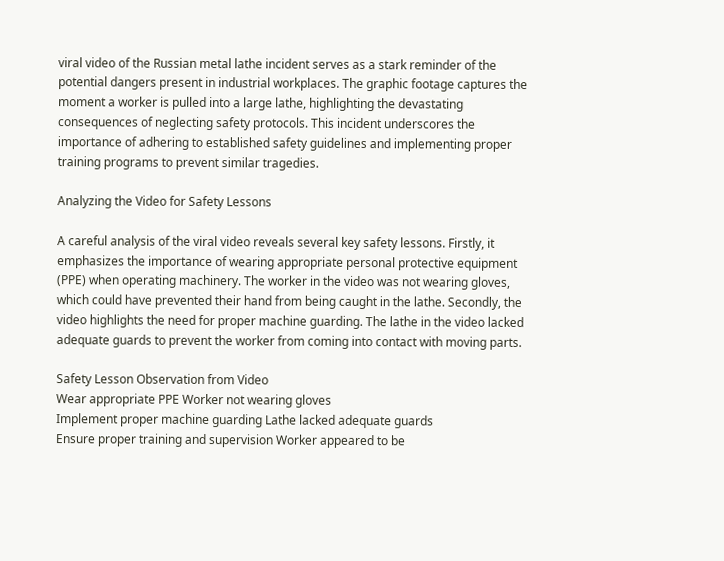viral video of the Russian metal lathe incident serves as a stark reminder of the potential dangers present in industrial workplaces. The graphic footage captures the moment a worker is pulled into a large lathe, highlighting the devastating consequences of neglecting safety protocols. This incident underscores the importance of adhering to established safety guidelines and implementing proper training programs to prevent similar tragedies.

Analyzing the Video for Safety Lessons

A careful analysis of the viral video reveals several key safety lessons. Firstly, it emphasizes the importance of wearing appropriate personal protective equipment (PPE) when operating machinery. The worker in the video was not wearing gloves, which could have prevented their hand from being caught in the lathe. Secondly, the video highlights the need for proper machine guarding. The lathe in the video lacked adequate guards to prevent the worker from coming into contact with moving parts.

Safety Lesson Observation from Video
Wear appropriate PPE Worker not wearing gloves
Implement proper machine guarding Lathe lacked adequate guards
Ensure proper training and supervision Worker appeared to be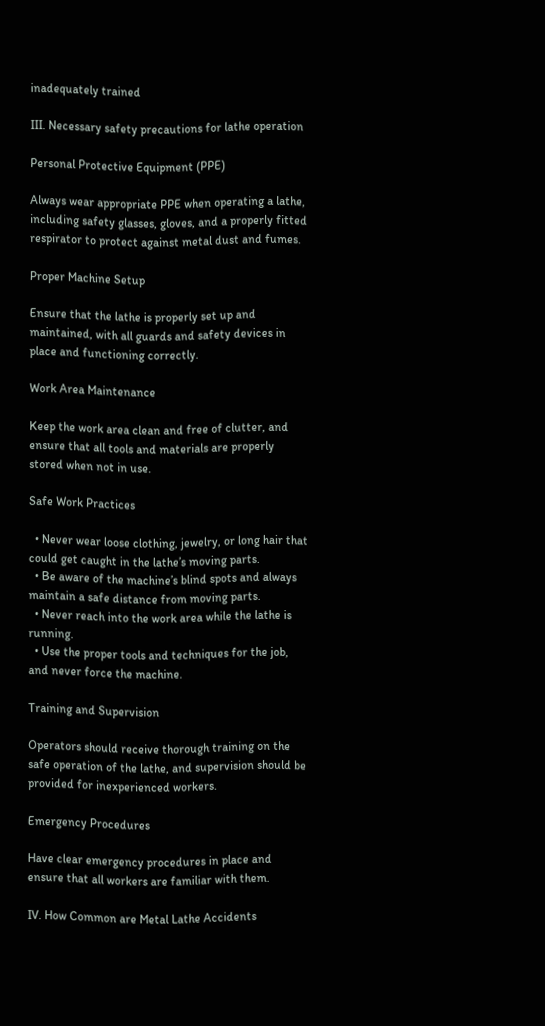inadequately trained

III. Necessary safety precautions for lathe operation

Personal Protective Equipment (PPE)

Always wear appropriate PPE when operating a lathe, including safety glasses, gloves, and a properly fitted respirator to protect against metal dust and fumes.

Proper Machine Setup

Ensure that the lathe is properly set up and maintained, with all guards and safety devices in place and functioning correctly.

Work Area Maintenance

Keep the work area clean and free of clutter, and ensure that all tools and materials are properly stored when not in use.

Safe Work Practices

  • Never wear loose clothing, jewelry, or long hair that could get caught in the lathe’s moving parts.
  • Be aware of the machine’s blind spots and always maintain a safe distance from moving parts.
  • Never reach into the work area while the lathe is running.
  • Use the proper tools and techniques for the job, and never force the machine.

Training and Supervision

Operators should receive thorough training on the safe operation of the lathe, and supervision should be provided for inexperienced workers.

Emergency Procedures

Have clear emergency procedures in place and ensure that all workers are familiar with them.

IV. How Common are Metal Lathe Accidents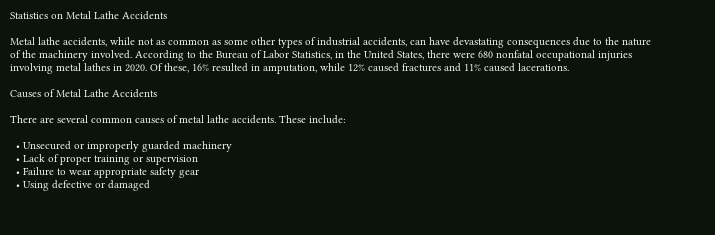Statistics on Metal Lathe Accidents

Metal lathe accidents, while not as common as some other types of industrial accidents, can have devastating consequences due to the nature of the machinery involved. According to the Bureau of Labor Statistics, in the United States, there were 680 nonfatal occupational injuries involving metal lathes in 2020. Of these, 16% resulted in amputation, while 12% caused fractures and 11% caused lacerations.

Causes of Metal Lathe Accidents

There are several common causes of metal lathe accidents. These include:

  • Unsecured or improperly guarded machinery
  • Lack of proper training or supervision
  • Failure to wear appropriate safety gear
  • Using defective or damaged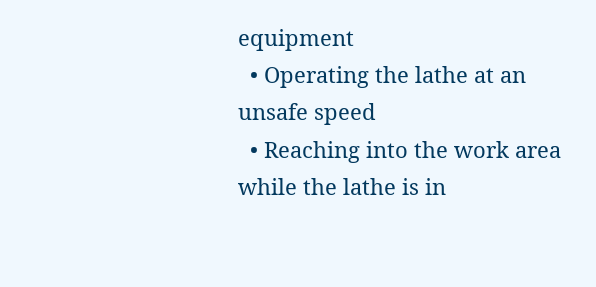equipment
  • Operating the lathe at an unsafe speed
  • Reaching into the work area while the lathe is in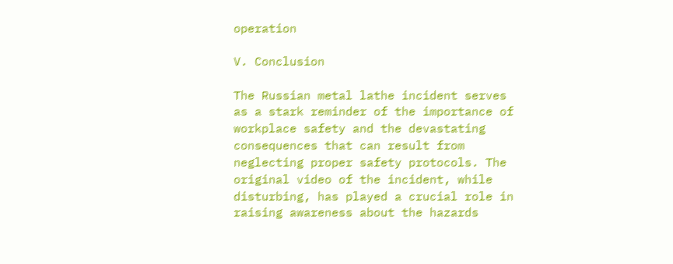operation

V. Conclusion

The Russian metal lathe incident serves as a stark reminder of the importance of workplace safety and the devastating consequences that can result from neglecting proper safety protocols. The original video of the incident, while disturbing, has played a crucial role in raising awareness about the hazards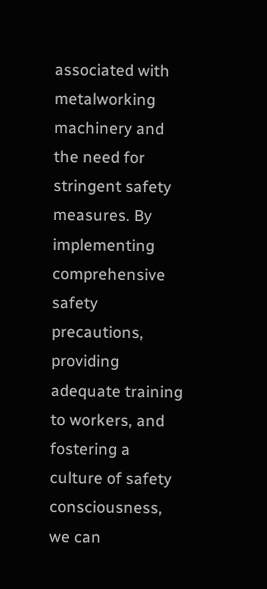associated with metalworking machinery and the need for stringent safety measures. By implementing comprehensive safety precautions, providing adequate training to workers, and fostering a culture of safety consciousness, we can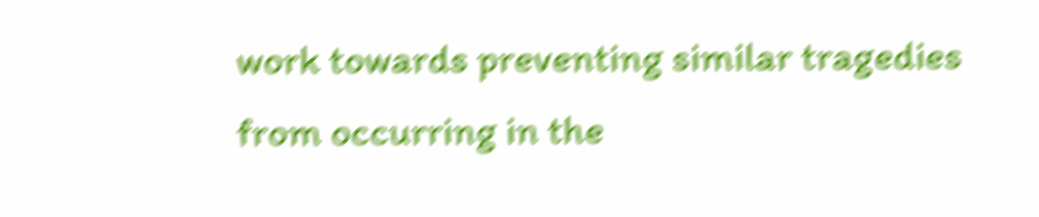work towards preventing similar tragedies from occurring in the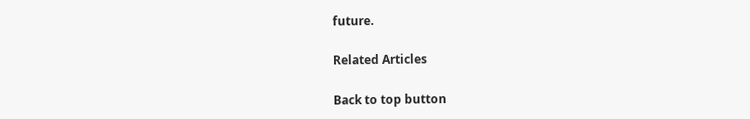future.

Related Articles

Back to top button